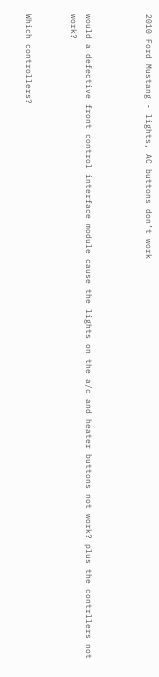2010 Ford Mustang - lights, AC buttons don’t work



would a defective front control interface module cause the lights on the a/c and heater buttons not work? plus the contrllers not work?


Which controllers?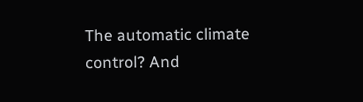The automatic climate control? And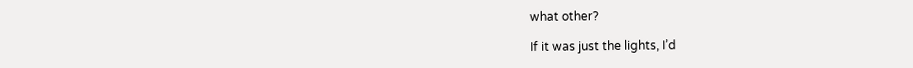what other?

If it was just the lights, I’d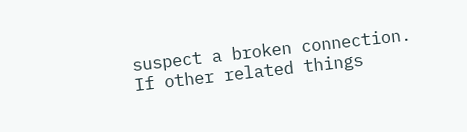suspect a broken connection. If other related things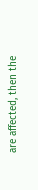are affected, then the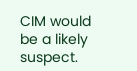CIM would be a likely suspect.